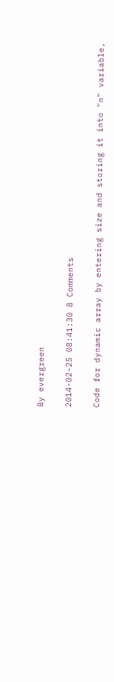By evergreen

2014-02-25 08:41:30 8 Comments

Code for dynamic array by entering size and storing it into "n" variable,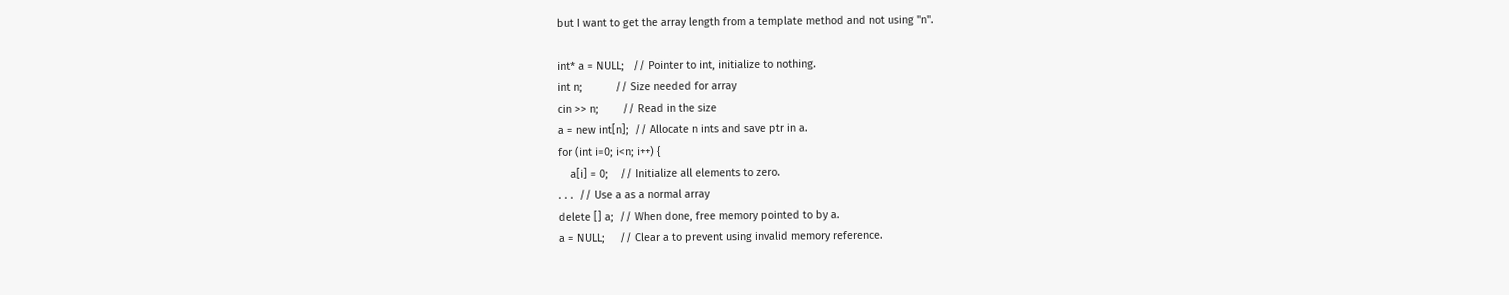but I want to get the array length from a template method and not using "n".

int* a = NULL;   // Pointer to int, initialize to nothing.
int n;           // Size needed for array
cin >> n;        // Read in the size
a = new int[n];  // Allocate n ints and save ptr in a.
for (int i=0; i<n; i++) {
    a[i] = 0;    // Initialize all elements to zero.
. . .  // Use a as a normal array
delete [] a;  // When done, free memory pointed to by a.
a = NULL;     // Clear a to prevent using invalid memory reference.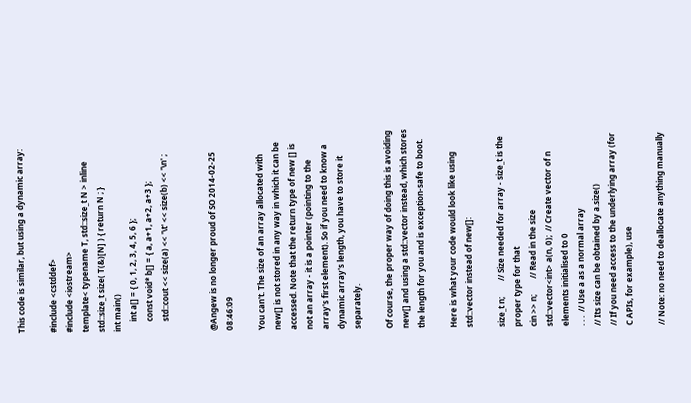This code is similar, but using a dynamic array:

#include <cstddef>
#include <iostream>
template< typename T, std::size_t N > inline
std::size_t size( T(&)[N] ) { return N ; }
int main()
     int a[] = { 0, 1, 2, 3, 4, 5, 6 };
     const void* b[] = { a, a+1, a+2, a+3 };
     std::cout << size(a) << '\t' << size(b) << '\n' ;


@Angew is no longer proud of SO 2014-02-25 08:46:09

You can't. The size of an array allocated with new[] is not stored in any way in which it can be accessed. Note that the return type of new [] is not an array - it is a pointer (pointing to the array's first element). So if you need to know a dynamic array's length, you have to store it separately.

Of course, the proper way of doing this is avoiding new[] and using a std::vector instead, which stores the length for you and is exception-safe to boot.

Here is what your code would look like using std::vector instead of new[]:

size_t n;        // Size needed for array - size_t is the proper type for that
cin >> n;        // Read in the size
std::vector<int> a(n, 0);  // Create vector of n elements initialised to 0
. . .  // Use a as a normal array
// Its size can be obtained by a.size()
// If you need access to the underlying array (for C APIs, for example), use

// Note: no need to deallocate anything manually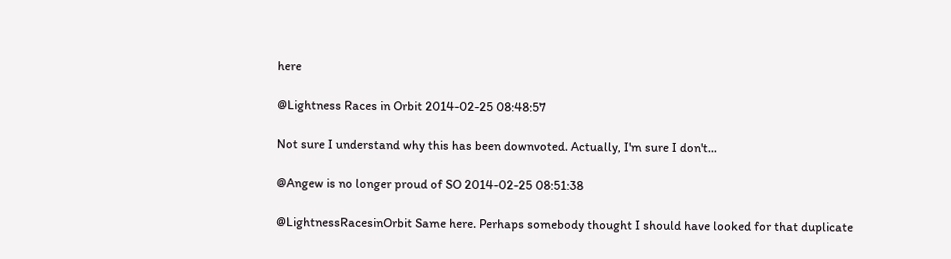here

@Lightness Races in Orbit 2014-02-25 08:48:57

Not sure I understand why this has been downvoted. Actually, I'm sure I don't...

@Angew is no longer proud of SO 2014-02-25 08:51:38

@LightnessRacesinOrbit Same here. Perhaps somebody thought I should have looked for that duplicate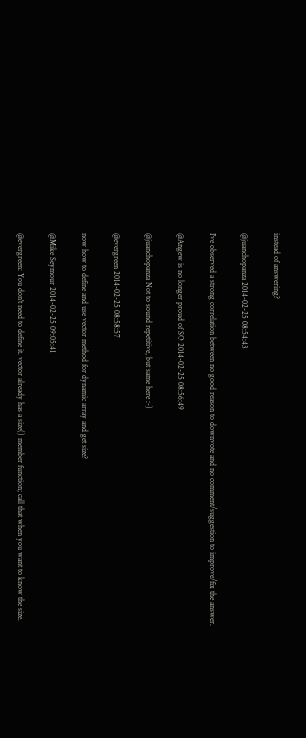instead of answering?

@juanchopanza 2014-02-25 08:54:43

I've observed a strong correlation between no good reason to downvote and no comment/suggestion to improve/fix the answer.

@Angew is no longer proud of SO 2014-02-25 08:56:49

@juanchopanza Not to sound repetitive, but same here :-)

@evergreen 2014-02-25 08:58:57

now how to define and use vector method for dynamic array and get size?

@Mike Seymour 2014-02-25 09:05:41

@evergreen: You don't need to define it. vector already has a size() member function; call that when you want to know the size.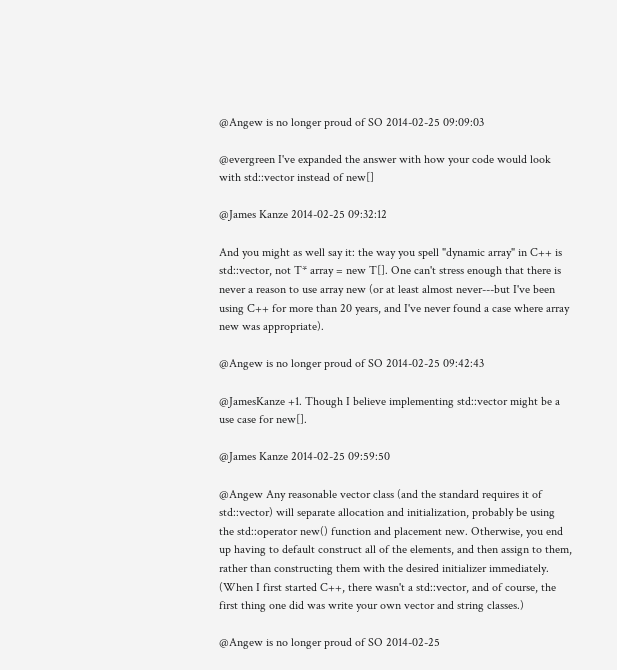@Angew is no longer proud of SO 2014-02-25 09:09:03

@evergreen I've expanded the answer with how your code would look with std::vector instead of new[]

@James Kanze 2014-02-25 09:32:12

And you might as well say it: the way you spell "dynamic array" in C++ is std::vector, not T* array = new T[]. One can't stress enough that there is never a reason to use array new (or at least almost never---but I've been using C++ for more than 20 years, and I've never found a case where array new was appropriate).

@Angew is no longer proud of SO 2014-02-25 09:42:43

@JamesKanze +1. Though I believe implementing std::vector might be a use case for new[].

@James Kanze 2014-02-25 09:59:50

@Angew Any reasonable vector class (and the standard requires it of std::vector) will separate allocation and initialization, probably be using the std::operator new() function and placement new. Otherwise, you end up having to default construct all of the elements, and then assign to them, rather than constructing them with the desired initializer immediately. (When I first started C++, there wasn't a std::vector, and of course, the first thing one did was write your own vector and string classes.)

@Angew is no longer proud of SO 2014-02-25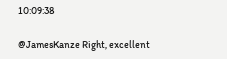10:09:38

@JamesKanze Right, excellent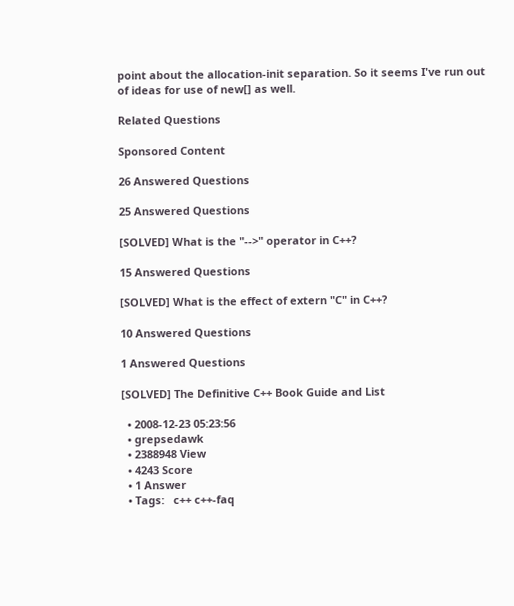point about the allocation-init separation. So it seems I've run out of ideas for use of new[] as well.

Related Questions

Sponsored Content

26 Answered Questions

25 Answered Questions

[SOLVED] What is the "-->" operator in C++?

15 Answered Questions

[SOLVED] What is the effect of extern "C" in C++?

10 Answered Questions

1 Answered Questions

[SOLVED] The Definitive C++ Book Guide and List

  • 2008-12-23 05:23:56
  • grepsedawk
  • 2388948 View
  • 4243 Score
  • 1 Answer
  • Tags:   c++ c++-faq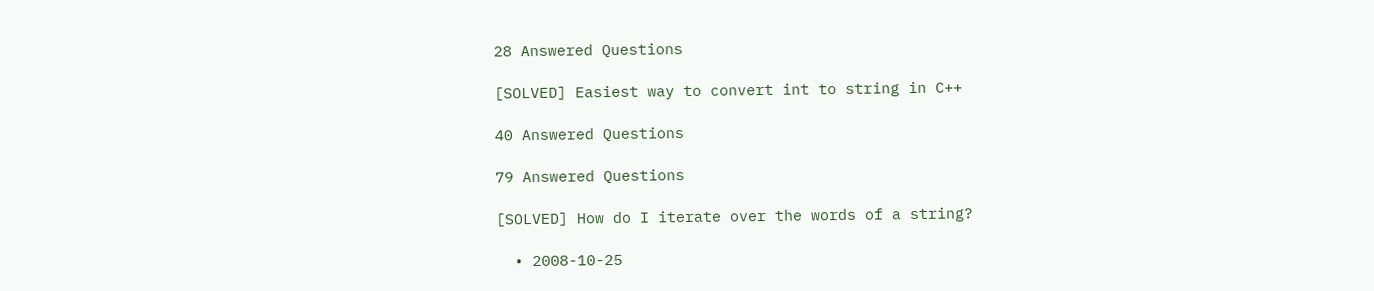28 Answered Questions

[SOLVED] Easiest way to convert int to string in C++

40 Answered Questions

79 Answered Questions

[SOLVED] How do I iterate over the words of a string?

  • 2008-10-25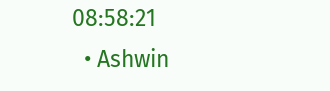08:58:21
  • Ashwin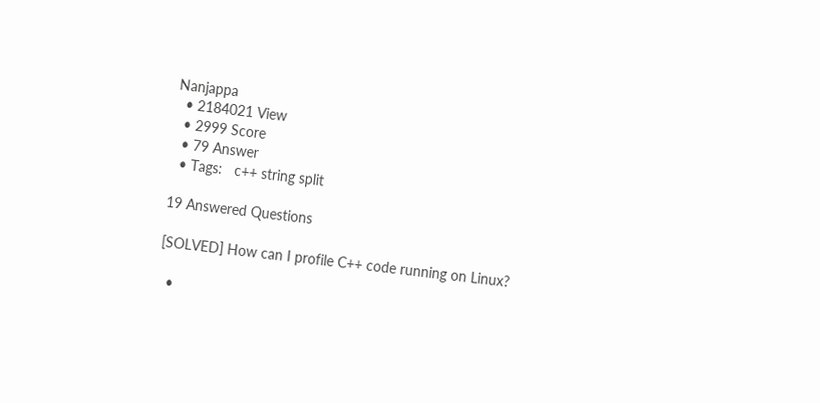Nanjappa
  • 2184021 View
  • 2999 Score
  • 79 Answer
  • Tags:   c++ string split

19 Answered Questions

[SOLVED] How can I profile C++ code running on Linux?

  •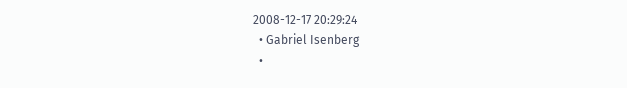2008-12-17 20:29:24
  • Gabriel Isenberg
  •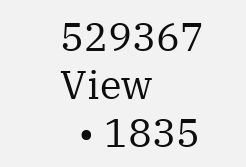529367 View
  • 1835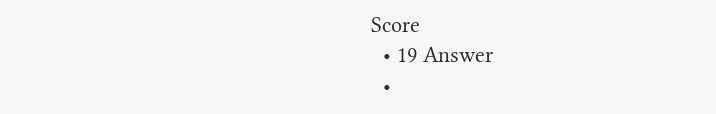Score
  • 19 Answer
  •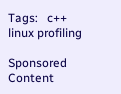Tags:   c++ linux profiling

Sponsored Content